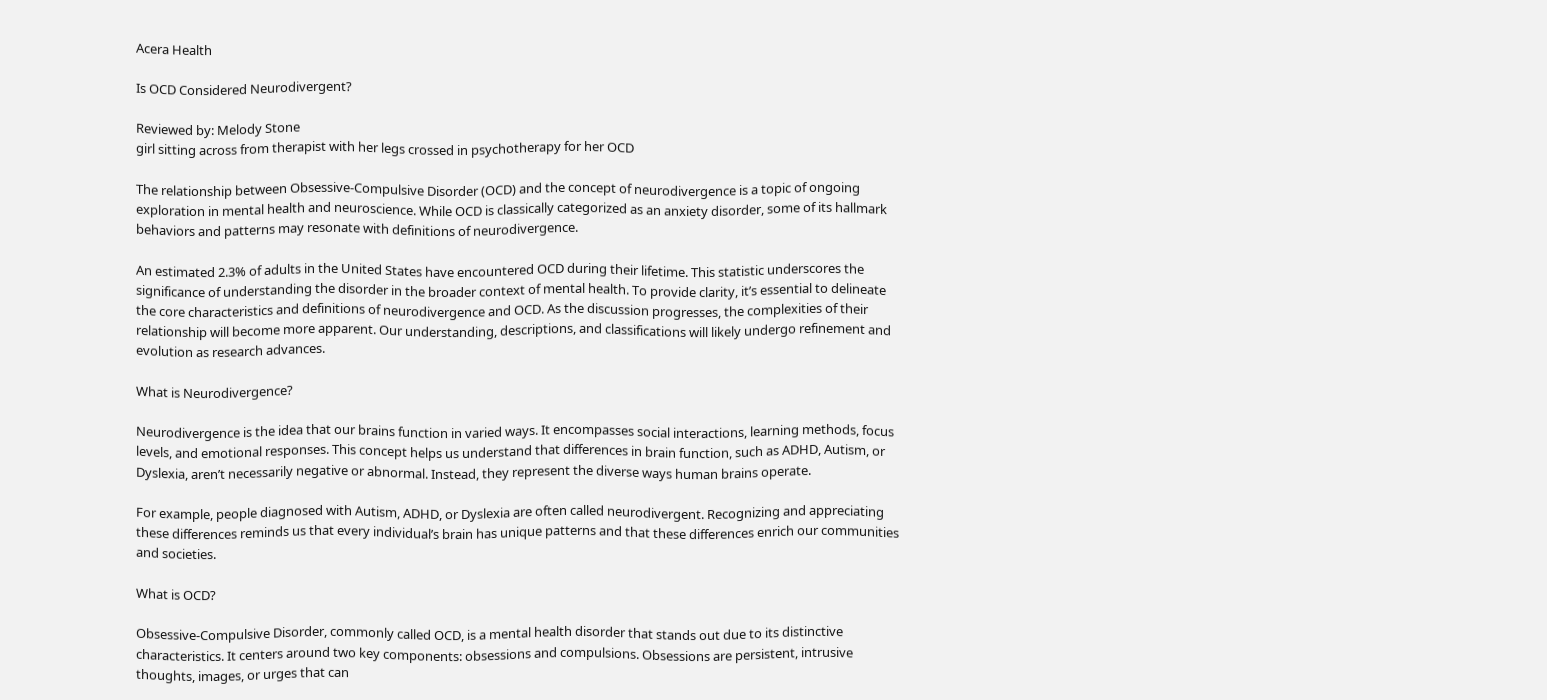Acera Health

Is OCD Considered Neurodivergent?

Reviewed by: Melody Stone
girl sitting across from therapist with her legs crossed in psychotherapy for her OCD

The relationship between Obsessive-Compulsive Disorder (OCD) and the concept of neurodivergence is a topic of ongoing exploration in mental health and neuroscience. While OCD is classically categorized as an anxiety disorder, some of its hallmark behaviors and patterns may resonate with definitions of neurodivergence.

An estimated 2.3% of adults in the United States have encountered OCD during their lifetime. This statistic underscores the significance of understanding the disorder in the broader context of mental health. To provide clarity, it’s essential to delineate the core characteristics and definitions of neurodivergence and OCD. As the discussion progresses, the complexities of their relationship will become more apparent. Our understanding, descriptions, and classifications will likely undergo refinement and evolution as research advances.

What is Neurodivergence?

Neurodivergence is the idea that our brains function in varied ways. It encompasses social interactions, learning methods, focus levels, and emotional responses. This concept helps us understand that differences in brain function, such as ADHD, Autism, or Dyslexia, aren’t necessarily negative or abnormal. Instead, they represent the diverse ways human brains operate.

For example, people diagnosed with Autism, ADHD, or Dyslexia are often called neurodivergent. Recognizing and appreciating these differences reminds us that every individual’s brain has unique patterns and that these differences enrich our communities and societies.

What is OCD?

Obsessive-Compulsive Disorder, commonly called OCD, is a mental health disorder that stands out due to its distinctive characteristics. It centers around two key components: obsessions and compulsions. Obsessions are persistent, intrusive thoughts, images, or urges that can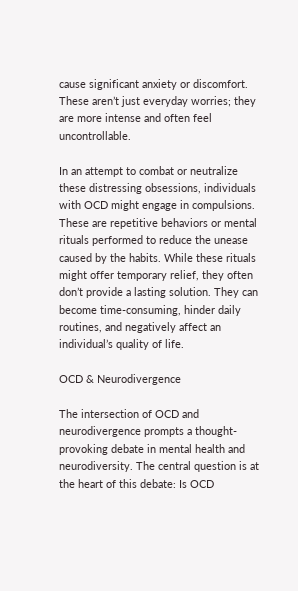cause significant anxiety or discomfort. These aren’t just everyday worries; they are more intense and often feel uncontrollable.

In an attempt to combat or neutralize these distressing obsessions, individuals with OCD might engage in compulsions. These are repetitive behaviors or mental rituals performed to reduce the unease caused by the habits. While these rituals might offer temporary relief, they often don’t provide a lasting solution. They can become time-consuming, hinder daily routines, and negatively affect an individual’s quality of life.

OCD & Neurodivergence

The intersection of OCD and neurodivergence prompts a thought-provoking debate in mental health and neurodiversity. The central question is at the heart of this debate: Is OCD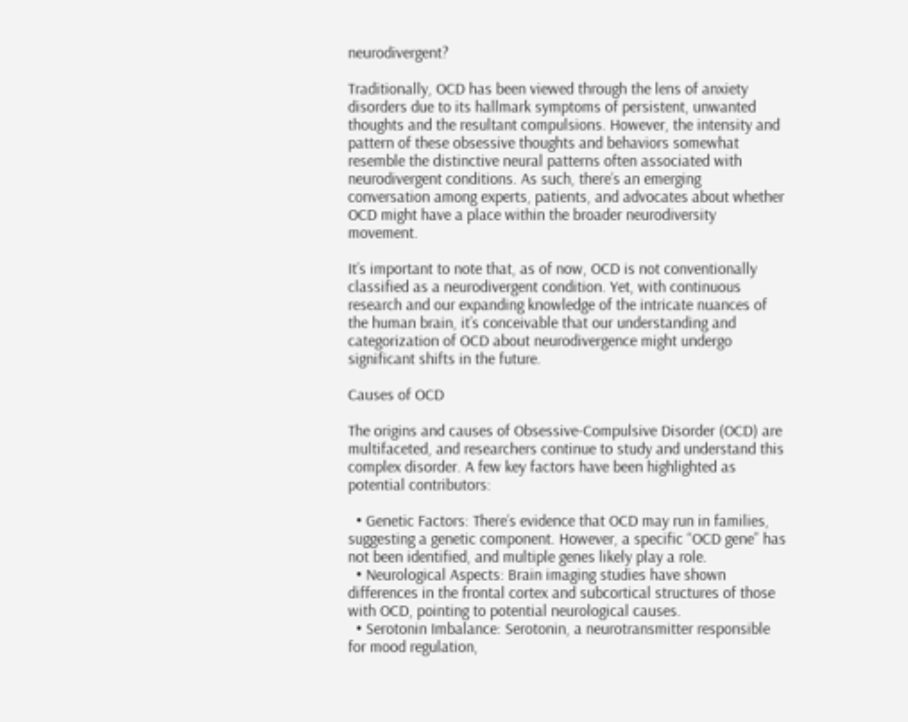neurodivergent?

Traditionally, OCD has been viewed through the lens of anxiety disorders due to its hallmark symptoms of persistent, unwanted thoughts and the resultant compulsions. However, the intensity and pattern of these obsessive thoughts and behaviors somewhat resemble the distinctive neural patterns often associated with neurodivergent conditions. As such, there’s an emerging conversation among experts, patients, and advocates about whether OCD might have a place within the broader neurodiversity movement.

It’s important to note that, as of now, OCD is not conventionally classified as a neurodivergent condition. Yet, with continuous research and our expanding knowledge of the intricate nuances of the human brain, it’s conceivable that our understanding and categorization of OCD about neurodivergence might undergo significant shifts in the future.

Causes of OCD

The origins and causes of Obsessive-Compulsive Disorder (OCD) are multifaceted, and researchers continue to study and understand this complex disorder. A few key factors have been highlighted as potential contributors:

  • Genetic Factors: There’s evidence that OCD may run in families, suggesting a genetic component. However, a specific “OCD gene” has not been identified, and multiple genes likely play a role.
  • Neurological Aspects: Brain imaging studies have shown differences in the frontal cortex and subcortical structures of those with OCD, pointing to potential neurological causes.
  • Serotonin Imbalance: Serotonin, a neurotransmitter responsible for mood regulation,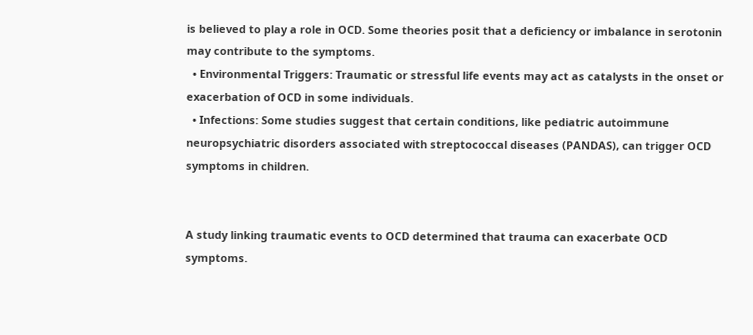is believed to play a role in OCD. Some theories posit that a deficiency or imbalance in serotonin may contribute to the symptoms.
  • Environmental Triggers: Traumatic or stressful life events may act as catalysts in the onset or exacerbation of OCD in some individuals.
  • Infections: Some studies suggest that certain conditions, like pediatric autoimmune neuropsychiatric disorders associated with streptococcal diseases (PANDAS), can trigger OCD symptoms in children.


A study linking traumatic events to OCD determined that trauma can exacerbate OCD symptoms.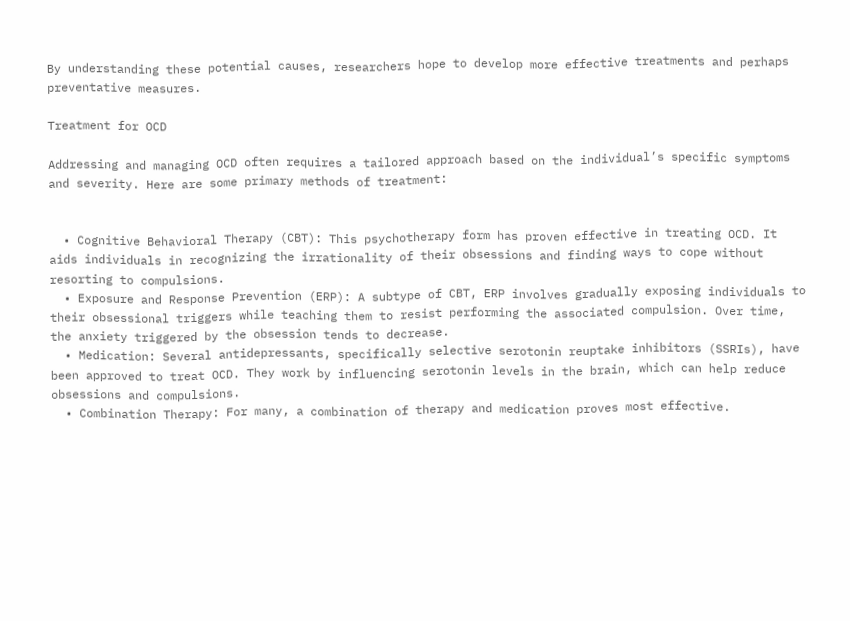By understanding these potential causes, researchers hope to develop more effective treatments and perhaps preventative measures.

Treatment for OCD

Addressing and managing OCD often requires a tailored approach based on the individual’s specific symptoms and severity. Here are some primary methods of treatment:


  • Cognitive Behavioral Therapy (CBT): This psychotherapy form has proven effective in treating OCD. It aids individuals in recognizing the irrationality of their obsessions and finding ways to cope without resorting to compulsions.
  • Exposure and Response Prevention (ERP): A subtype of CBT, ERP involves gradually exposing individuals to their obsessional triggers while teaching them to resist performing the associated compulsion. Over time, the anxiety triggered by the obsession tends to decrease.
  • Medication: Several antidepressants, specifically selective serotonin reuptake inhibitors (SSRIs), have been approved to treat OCD. They work by influencing serotonin levels in the brain, which can help reduce obsessions and compulsions.
  • Combination Therapy: For many, a combination of therapy and medication proves most effective.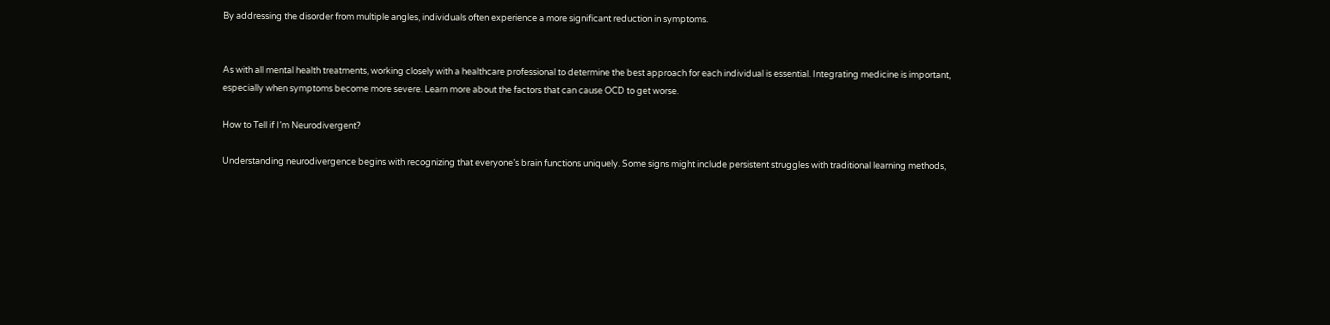By addressing the disorder from multiple angles, individuals often experience a more significant reduction in symptoms.


As with all mental health treatments, working closely with a healthcare professional to determine the best approach for each individual is essential. Integrating medicine is important, especially when symptoms become more severe. Learn more about the factors that can cause OCD to get worse.

How to Tell if I’m Neurodivergent?

Understanding neurodivergence begins with recognizing that everyone’s brain functions uniquely. Some signs might include persistent struggles with traditional learning methods,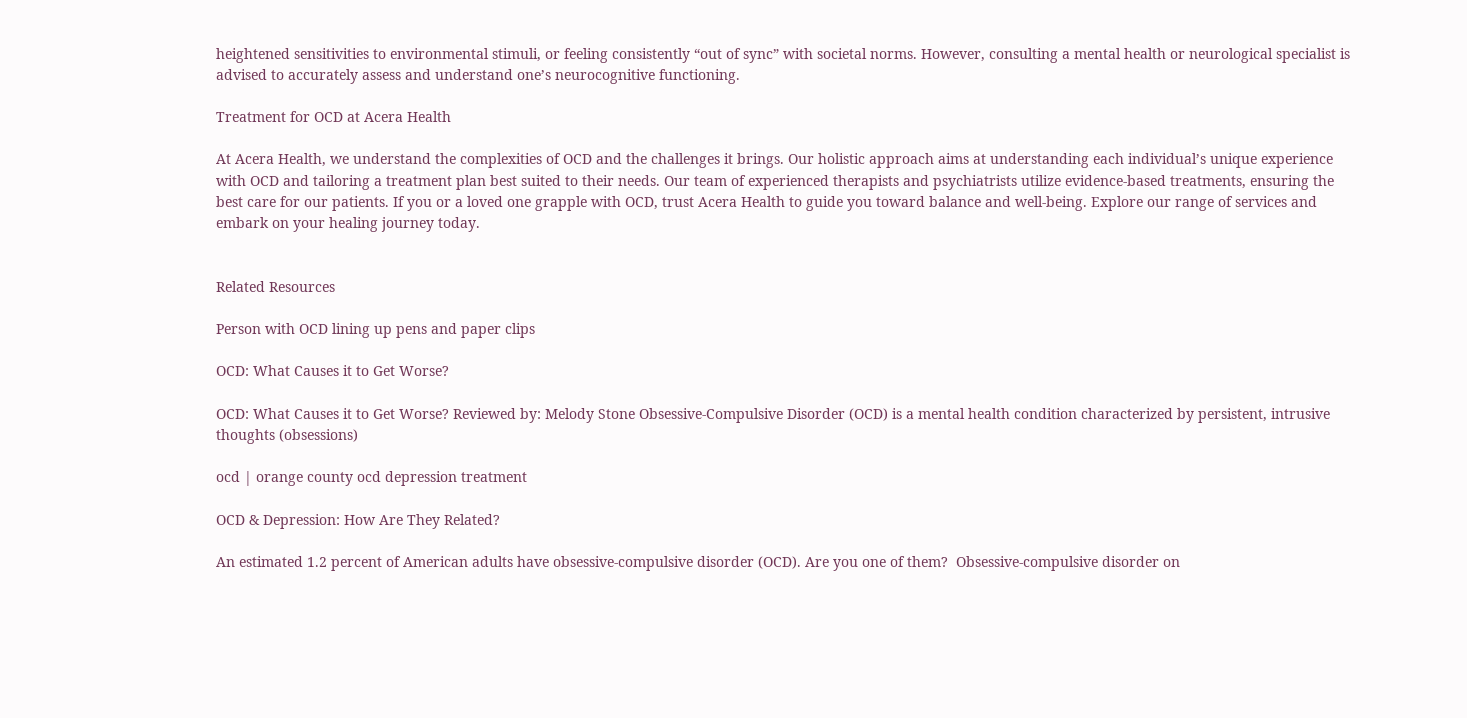heightened sensitivities to environmental stimuli, or feeling consistently “out of sync” with societal norms. However, consulting a mental health or neurological specialist is advised to accurately assess and understand one’s neurocognitive functioning.

Treatment for OCD at Acera Health

At Acera Health, we understand the complexities of OCD and the challenges it brings. Our holistic approach aims at understanding each individual’s unique experience with OCD and tailoring a treatment plan best suited to their needs. Our team of experienced therapists and psychiatrists utilize evidence-based treatments, ensuring the best care for our patients. If you or a loved one grapple with OCD, trust Acera Health to guide you toward balance and well-being. Explore our range of services and embark on your healing journey today.


Related Resources

Person with OCD lining up pens and paper clips

OCD: What Causes it to Get Worse?

OCD: What Causes it to Get Worse? Reviewed by: Melody Stone Obsessive-Compulsive Disorder (OCD) is a mental health condition characterized by persistent, intrusive thoughts (obsessions)

ocd | orange county ocd depression treatment

OCD & Depression: How Are They Related?

An estimated 1.2 percent of American adults have obsessive-compulsive disorder (OCD). Are you one of them?  Obsessive-compulsive disorder on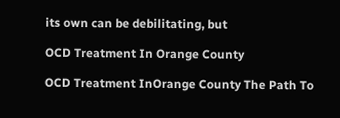its own can be debilitating, but

OCD Treatment In Orange County

OCD Treatment InOrange County The Path To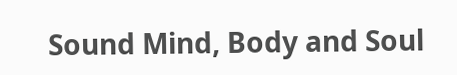Sound Mind, Body and Soul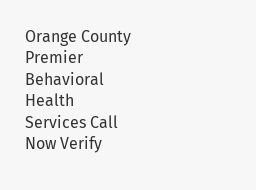Orange County Premier Behavioral Health Services Call Now Verify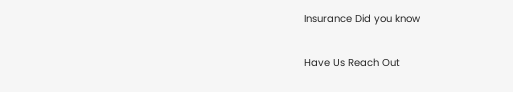Insurance Did you know

Have Us Reach Out